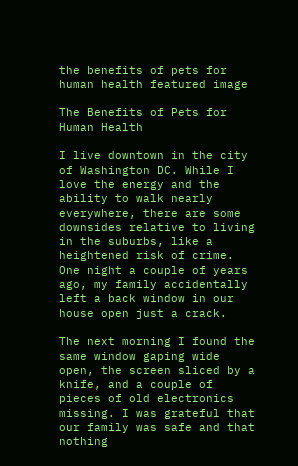the benefits of pets for human health featured image

The Benefits of Pets for Human Health

I live downtown in the city of Washington DC. While I love the energy and the ability to walk nearly everywhere, there are some downsides relative to living in the suburbs, like a heightened risk of crime. One night a couple of years ago, my family accidentally left a back window in our house open just a crack.

The next morning I found the same window gaping wide open, the screen sliced by a knife, and a couple of pieces of old electronics missing. I was grateful that our family was safe and that nothing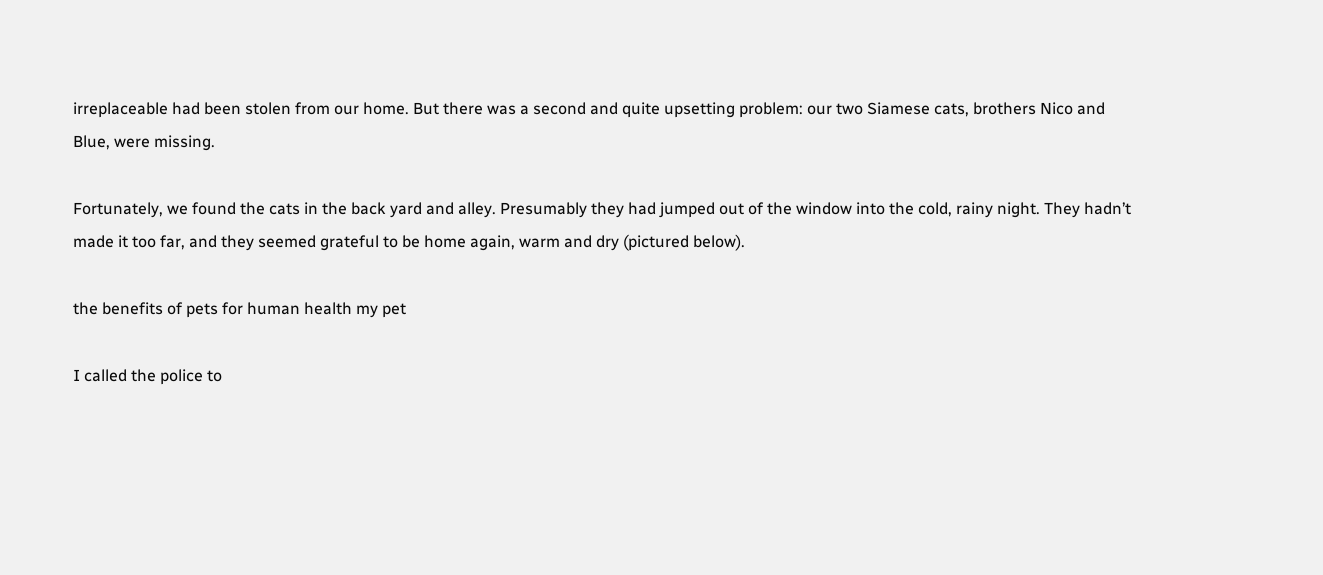irreplaceable had been stolen from our home. But there was a second and quite upsetting problem: our two Siamese cats, brothers Nico and Blue, were missing.

Fortunately, we found the cats in the back yard and alley. Presumably they had jumped out of the window into the cold, rainy night. They hadn’t made it too far, and they seemed grateful to be home again, warm and dry (pictured below).

the benefits of pets for human health my pet

I called the police to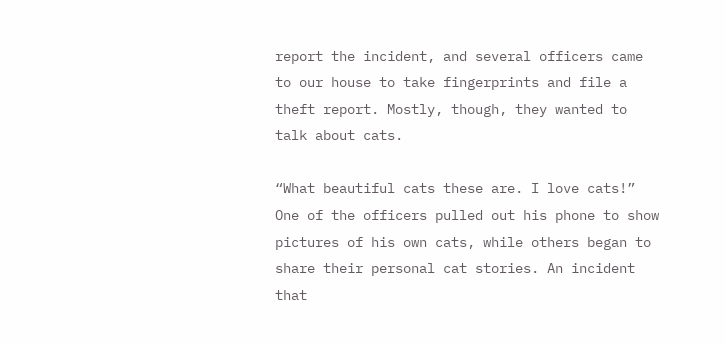report the incident, and several officers came to our house to take fingerprints and file a theft report. Mostly, though, they wanted to talk about cats.

“What beautiful cats these are. I love cats!” One of the officers pulled out his phone to show pictures of his own cats, while others began to share their personal cat stories. An incident that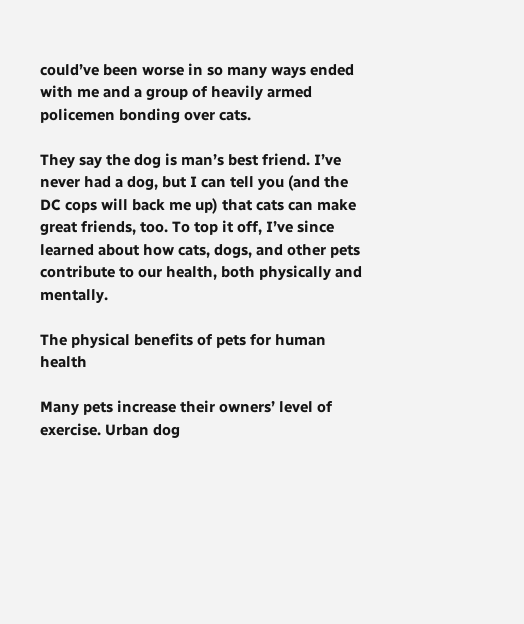could’ve been worse in so many ways ended with me and a group of heavily armed policemen bonding over cats.

They say the dog is man’s best friend. I’ve never had a dog, but I can tell you (and the DC cops will back me up) that cats can make great friends, too. To top it off, I’ve since learned about how cats, dogs, and other pets contribute to our health, both physically and mentally.

The physical benefits of pets for human health

Many pets increase their owners’ level of exercise. Urban dog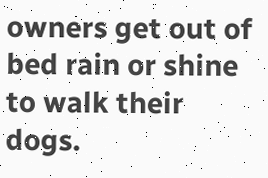owners get out of bed rain or shine to walk their dogs.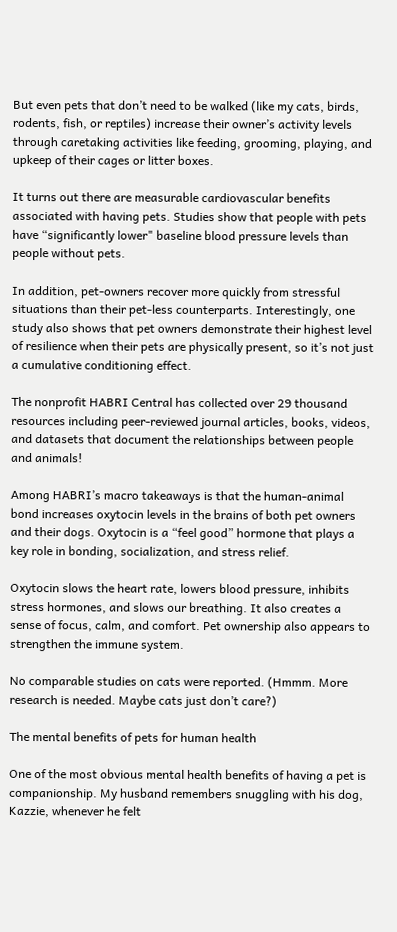But even pets that don’t need to be walked (like my cats, birds, rodents, fish, or reptiles) increase their owner’s activity levels through caretaking activities like feeding, grooming, playing, and upkeep of their cages or litter boxes.

It turns out there are measurable cardiovascular benefits associated with having pets. Studies show that people with pets have “significantly lower" baseline blood pressure levels than people without pets.

In addition, pet-owners recover more quickly from stressful situations than their pet-less counterparts. Interestingly, one study also shows that pet owners demonstrate their highest level of resilience when their pets are physically present, so it’s not just a cumulative conditioning effect.

The nonprofit HABRI Central has collected over 29 thousand resources including peer-reviewed journal articles, books, videos, and datasets that document the relationships between people and animals!

Among HABRI’s macro takeaways is that the human-animal bond increases oxytocin levels in the brains of both pet owners and their dogs. Oxytocin is a “feel good” hormone that plays a key role in bonding, socialization, and stress relief.

Oxytocin slows the heart rate, lowers blood pressure, inhibits stress hormones, and slows our breathing. It also creates a sense of focus, calm, and comfort. Pet ownership also appears to strengthen the immune system.

No comparable studies on cats were reported. (Hmmm. More research is needed. Maybe cats just don’t care?)

The mental benefits of pets for human health

One of the most obvious mental health benefits of having a pet is companionship. My husband remembers snuggling with his dog, Kazzie, whenever he felt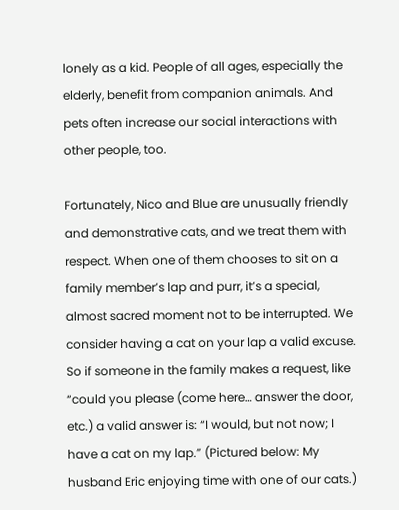lonely as a kid. People of all ages, especially the elderly, benefit from companion animals. And pets often increase our social interactions with other people, too.

Fortunately, Nico and Blue are unusually friendly and demonstrative cats, and we treat them with respect. When one of them chooses to sit on a family member’s lap and purr, it’s a special, almost sacred moment not to be interrupted. We consider having a cat on your lap a valid excuse. So if someone in the family makes a request, like “could you please (come here… answer the door, etc.) a valid answer is: “I would, but not now; I have a cat on my lap.” (Pictured below: My husband Eric enjoying time with one of our cats.)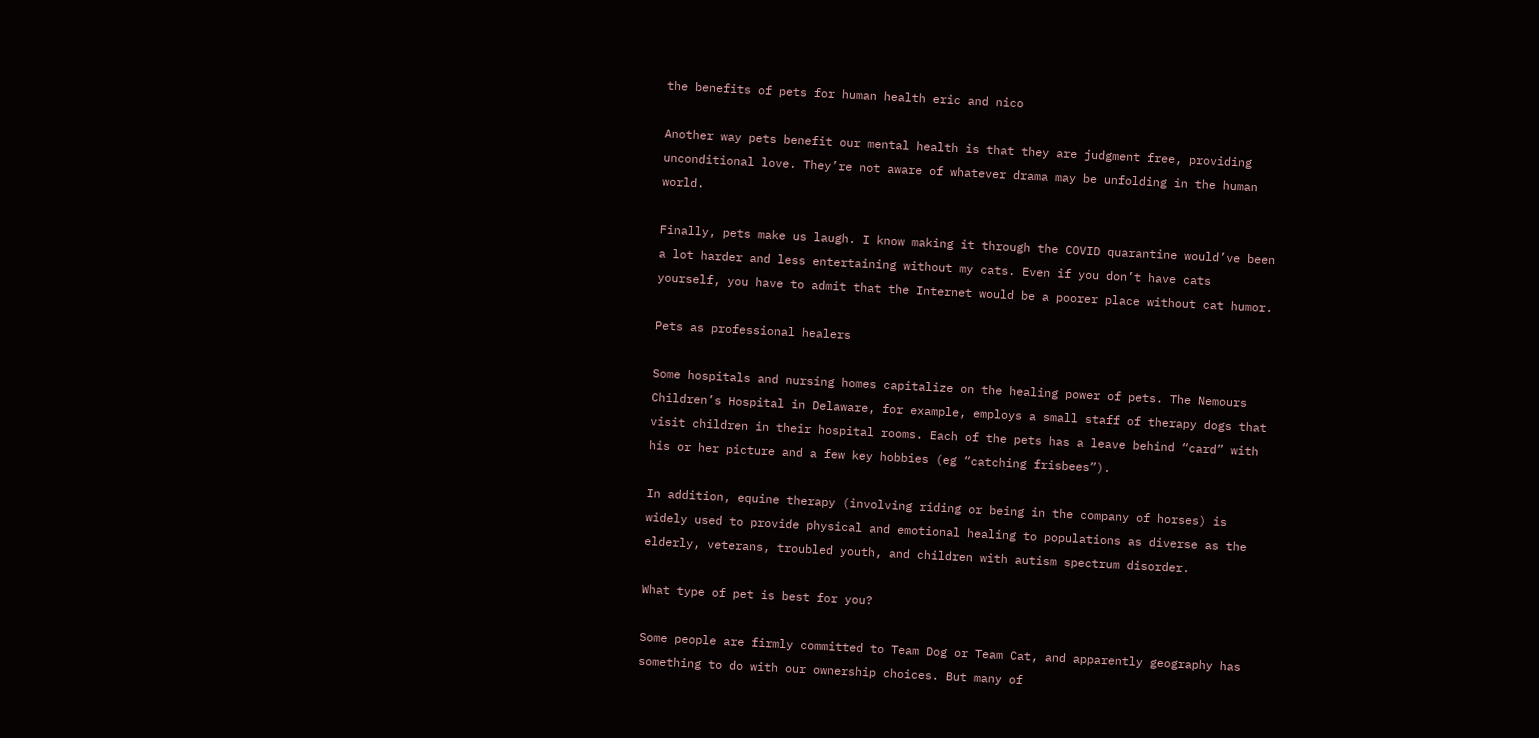the benefits of pets for human health eric and nico

Another way pets benefit our mental health is that they are judgment free, providing unconditional love. They’re not aware of whatever drama may be unfolding in the human world.

Finally, pets make us laugh. I know making it through the COVID quarantine would’ve been a lot harder and less entertaining without my cats. Even if you don’t have cats yourself, you have to admit that the Internet would be a poorer place without cat humor.

Pets as professional healers

Some hospitals and nursing homes capitalize on the healing power of pets. The Nemours Children’s Hospital in Delaware, for example, employs a small staff of therapy dogs that visit children in their hospital rooms. Each of the pets has a leave behind “card” with his or her picture and a few key hobbies (eg “catching frisbees”).

In addition, equine therapy (involving riding or being in the company of horses) is widely used to provide physical and emotional healing to populations as diverse as the elderly, veterans, troubled youth, and children with autism spectrum disorder.

What type of pet is best for you?

Some people are firmly committed to Team Dog or Team Cat, and apparently geography has something to do with our ownership choices. But many of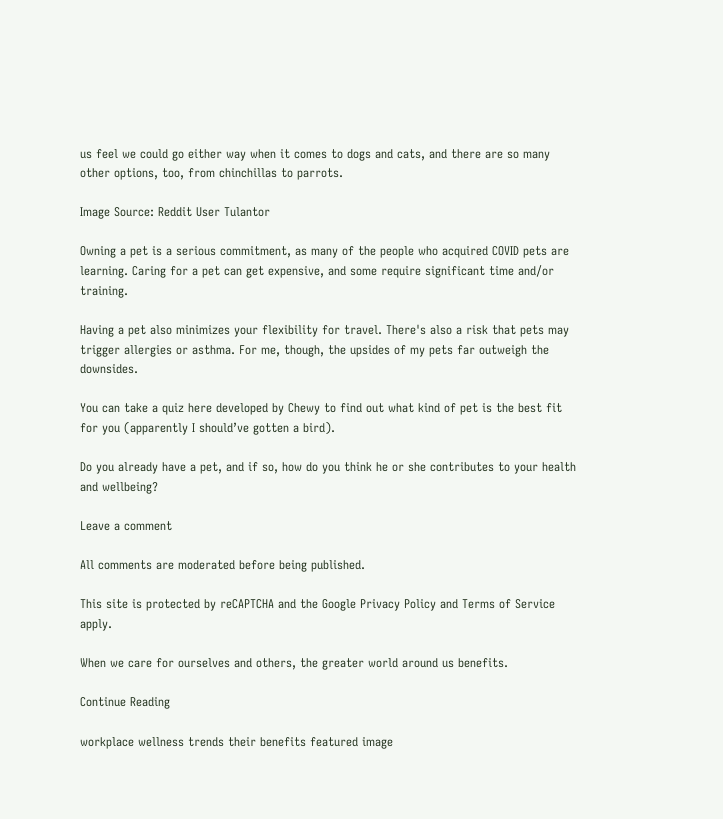us feel we could go either way when it comes to dogs and cats, and there are so many other options, too, from chinchillas to parrots.

Image Source: Reddit User Tulantor

Owning a pet is a serious commitment, as many of the people who acquired COVID pets are learning. Caring for a pet can get expensive, and some require significant time and/or training.

Having a pet also minimizes your flexibility for travel. There's also a risk that pets may trigger allergies or asthma. For me, though, the upsides of my pets far outweigh the downsides.

You can take a quiz here developed by Chewy to find out what kind of pet is the best fit for you (apparently I should’ve gotten a bird).

Do you already have a pet, and if so, how do you think he or she contributes to your health and wellbeing?

Leave a comment

All comments are moderated before being published.

This site is protected by reCAPTCHA and the Google Privacy Policy and Terms of Service apply.

When we care for ourselves and others, the greater world around us benefits.

Continue Reading

workplace wellness trends their benefits featured image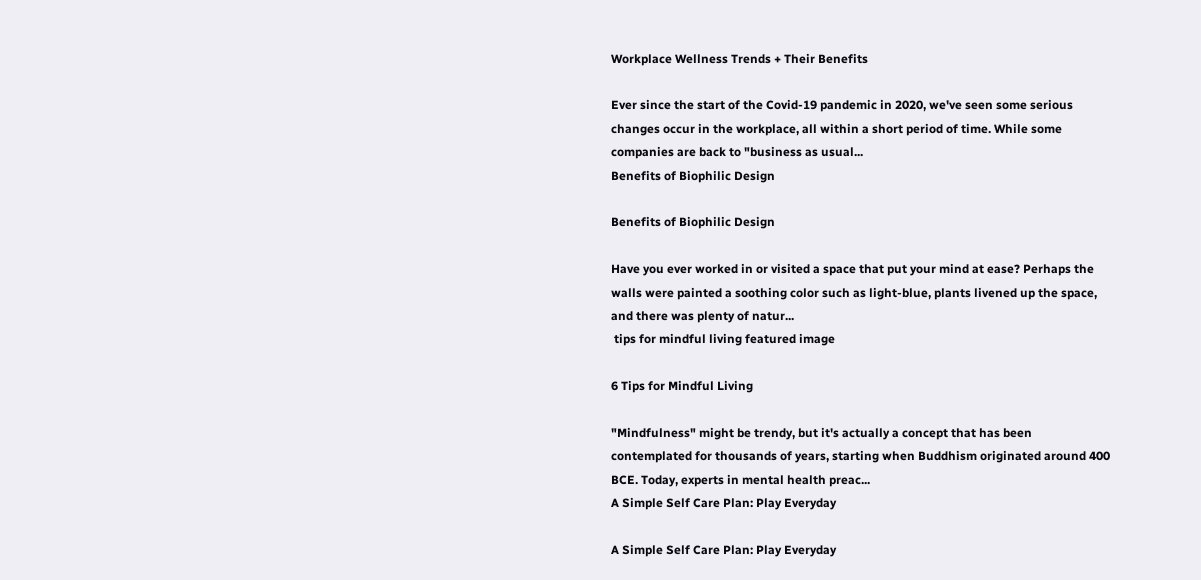Workplace Wellness Trends + Their Benefits

Ever since the start of the Covid-19 pandemic in 2020, we've seen some serious changes occur in the workplace, all within a short period of time. While some companies are back to "business as usual...
Benefits of Biophilic Design

Benefits of Biophilic Design

Have you ever worked in or visited a space that put your mind at ease? Perhaps the walls were painted a soothing color such as light-blue, plants livened up the space, and there was plenty of natur...
 tips for mindful living featured image

6 Tips for Mindful Living

"Mindfulness" might be trendy, but it's actually a concept that has been contemplated for thousands of years, starting when Buddhism originated around 400 BCE. Today, experts in mental health preac...
A Simple Self Care Plan: Play Everyday

A Simple Self Care Plan: Play Everyday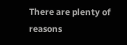There are plenty of reasons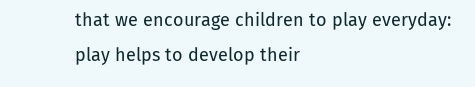that we encourage children to play everyday: play helps to develop their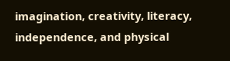imagination, creativity, literacy, independence, and physical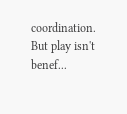coordination. But play isn't benef...